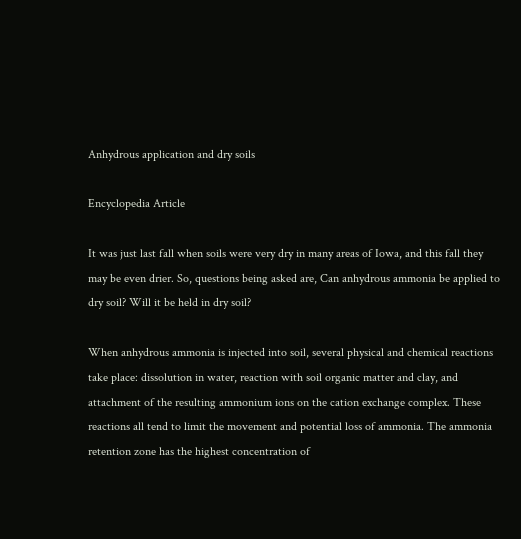Anhydrous application and dry soils

Encyclopedia Article

It was just last fall when soils were very dry in many areas of Iowa, and this fall they may be even drier. So, questions being asked are, Can anhydrous ammonia be applied to dry soil? Will it be held in dry soil?

When anhydrous ammonia is injected into soil, several physical and chemical reactions take place: dissolution in water, reaction with soil organic matter and clay, and attachment of the resulting ammonium ions on the cation exchange complex. These reactions all tend to limit the movement and potential loss of ammonia. The ammonia retention zone has the highest concentration of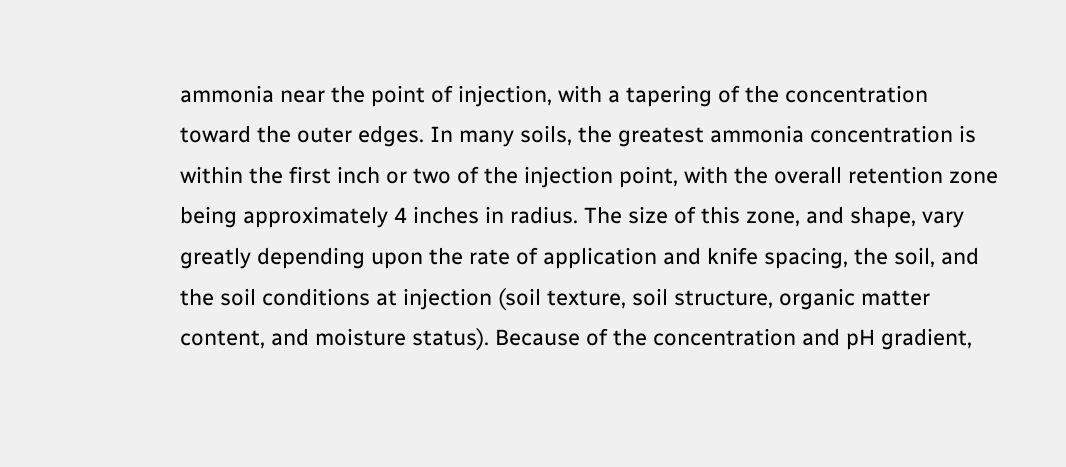ammonia near the point of injection, with a tapering of the concentration toward the outer edges. In many soils, the greatest ammonia concentration is within the first inch or two of the injection point, with the overall retention zone being approximately 4 inches in radius. The size of this zone, and shape, vary greatly depending upon the rate of application and knife spacing, the soil, and the soil conditions at injection (soil texture, soil structure, organic matter content, and moisture status). Because of the concentration and pH gradient,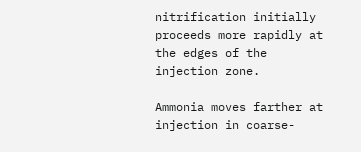nitrification initially proceeds more rapidly at the edges of the injection zone.

Ammonia moves farther at injection in coarse-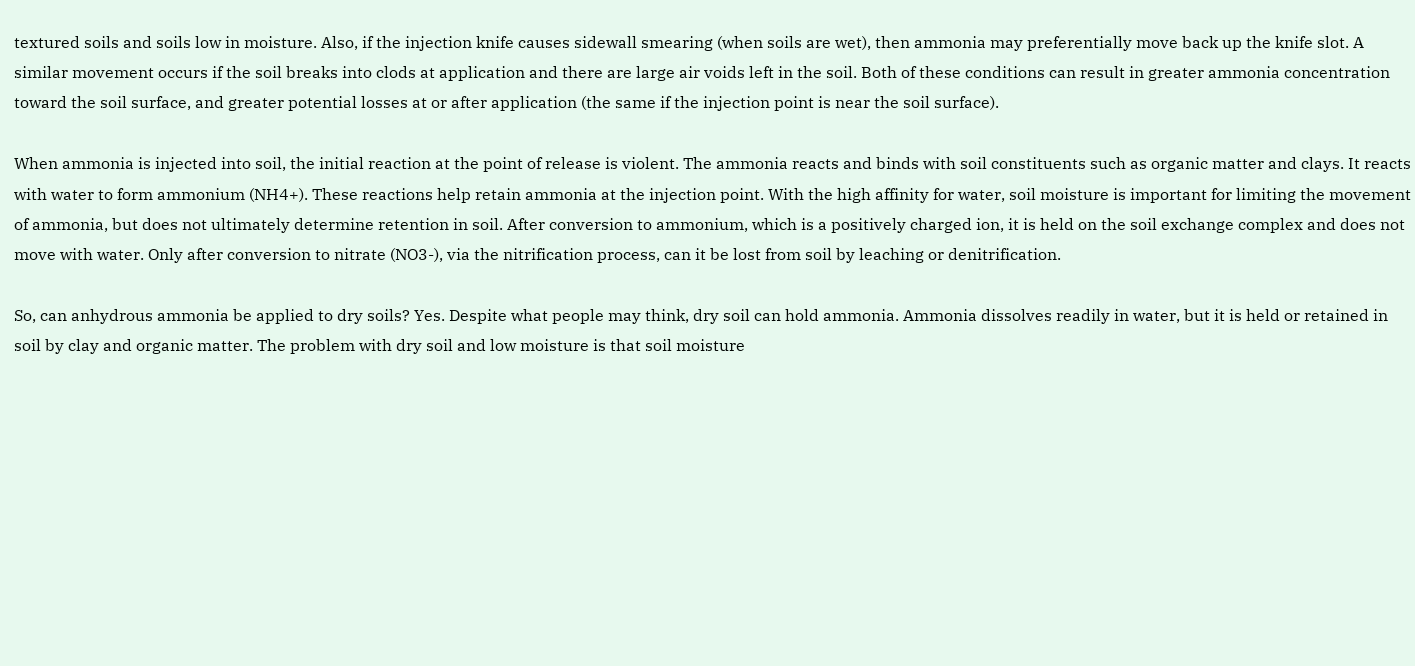textured soils and soils low in moisture. Also, if the injection knife causes sidewall smearing (when soils are wet), then ammonia may preferentially move back up the knife slot. A similar movement occurs if the soil breaks into clods at application and there are large air voids left in the soil. Both of these conditions can result in greater ammonia concentration toward the soil surface, and greater potential losses at or after application (the same if the injection point is near the soil surface).

When ammonia is injected into soil, the initial reaction at the point of release is violent. The ammonia reacts and binds with soil constituents such as organic matter and clays. It reacts with water to form ammonium (NH4+). These reactions help retain ammonia at the injection point. With the high affinity for water, soil moisture is important for limiting the movement of ammonia, but does not ultimately determine retention in soil. After conversion to ammonium, which is a positively charged ion, it is held on the soil exchange complex and does not move with water. Only after conversion to nitrate (NO3-), via the nitrification process, can it be lost from soil by leaching or denitrification.

So, can anhydrous ammonia be applied to dry soils? Yes. Despite what people may think, dry soil can hold ammonia. Ammonia dissolves readily in water, but it is held or retained in soil by clay and organic matter. The problem with dry soil and low moisture is that soil moisture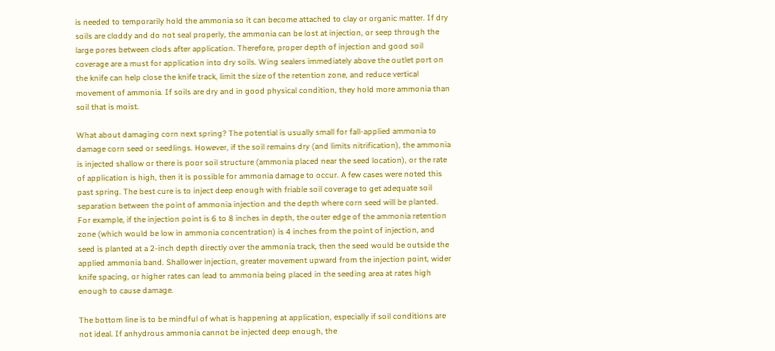is needed to temporarily hold the ammonia so it can become attached to clay or organic matter. If dry soils are cloddy and do not seal properly, the ammonia can be lost at injection, or seep through the large pores between clods after application. Therefore, proper depth of injection and good soil coverage are a must for application into dry soils. Wing sealers immediately above the outlet port on the knife can help close the knife track, limit the size of the retention zone, and reduce vertical movement of ammonia. If soils are dry and in good physical condition, they hold more ammonia than soil that is moist.

What about damaging corn next spring? The potential is usually small for fall-applied ammonia to damage corn seed or seedlings. However, if the soil remains dry (and limits nitrification), the ammonia is injected shallow or there is poor soil structure (ammonia placed near the seed location), or the rate of application is high, then it is possible for ammonia damage to occur. A few cases were noted this past spring. The best cure is to inject deep enough with friable soil coverage to get adequate soil separation between the point of ammonia injection and the depth where corn seed will be planted. For example, if the injection point is 6 to 8 inches in depth, the outer edge of the ammonia retention zone (which would be low in ammonia concentration) is 4 inches from the point of injection, and seed is planted at a 2-inch depth directly over the ammonia track, then the seed would be outside the applied ammonia band. Shallower injection, greater movement upward from the injection point, wider knife spacing, or higher rates can lead to ammonia being placed in the seeding area at rates high enough to cause damage.

The bottom line is to be mindful of what is happening at application, especially if soil conditions are not ideal. If anhydrous ammonia cannot be injected deep enough, the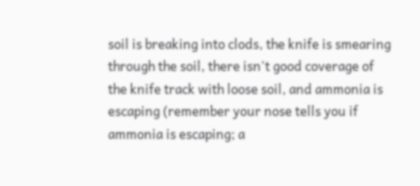soil is breaking into clods, the knife is smearing through the soil, there isn't good coverage of the knife track with loose soil, and ammonia is escaping (remember your nose tells you if ammonia is escaping; a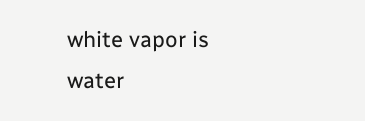white vapor is water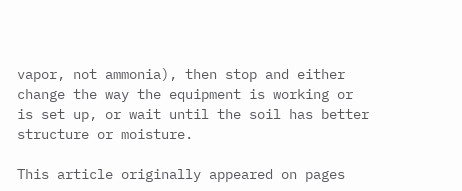vapor, not ammonia), then stop and either change the way the equipment is working or is set up, or wait until the soil has better structure or moisture.

This article originally appeared on pages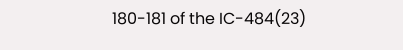180-181 of the IC-484(23)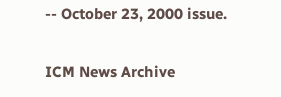-- October 23, 2000 issue.

ICM News Archive